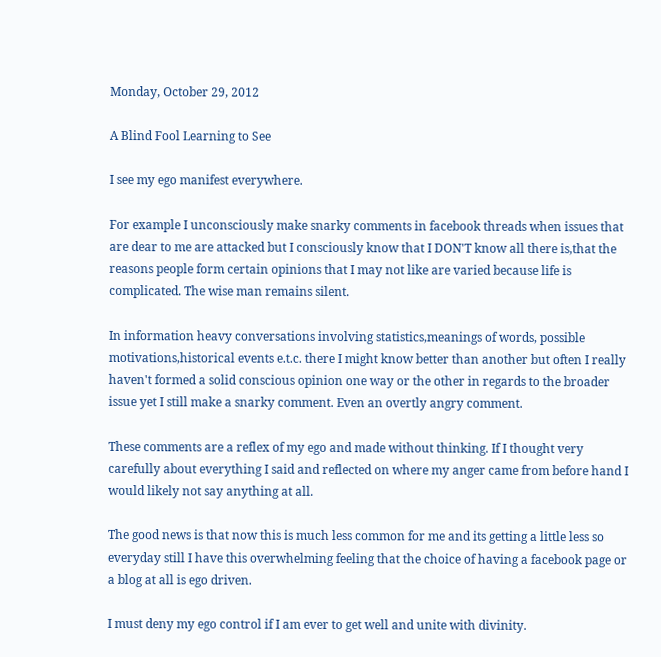Monday, October 29, 2012

A Blind Fool Learning to See

I see my ego manifest everywhere.

For example I unconsciously make snarky comments in facebook threads when issues that are dear to me are attacked but I consciously know that I DON'T know all there is,that the reasons people form certain opinions that I may not like are varied because life is complicated. The wise man remains silent.

In information heavy conversations involving statistics,meanings of words, possible motivations,historical events e.t.c. there I might know better than another but often I really haven't formed a solid conscious opinion one way or the other in regards to the broader issue yet I still make a snarky comment. Even an overtly angry comment.

These comments are a reflex of my ego and made without thinking. If I thought very carefully about everything I said and reflected on where my anger came from before hand I would likely not say anything at all.

The good news is that now this is much less common for me and its getting a little less so everyday still I have this overwhelming feeling that the choice of having a facebook page or a blog at all is ego driven.

I must deny my ego control if I am ever to get well and unite with divinity.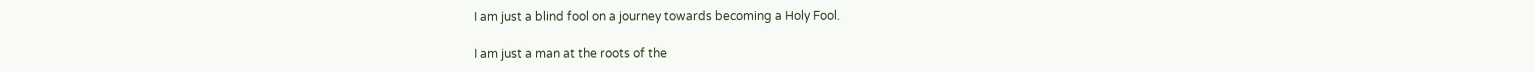I am just a blind fool on a journey towards becoming a Holy Fool.

I am just a man at the roots of the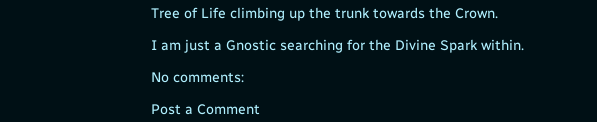Tree of Life climbing up the trunk towards the Crown.

I am just a Gnostic searching for the Divine Spark within.

No comments:

Post a Comment